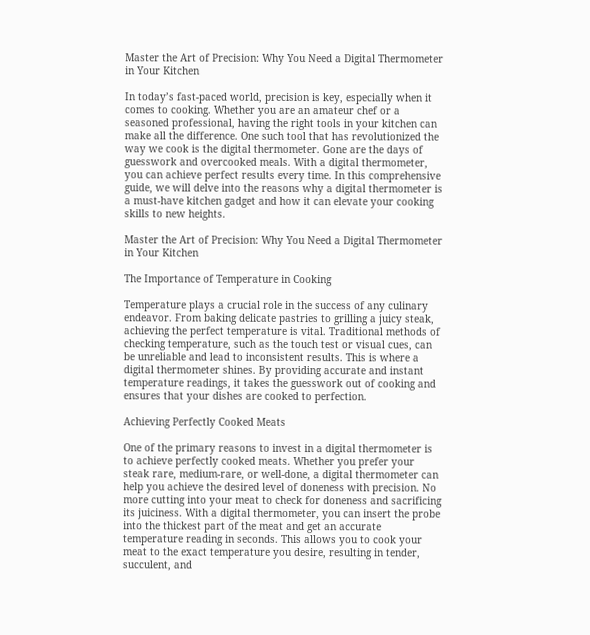Master the Art of Precision: Why You Need a Digital Thermometer in Your Kitchen

In today’s fast-paced world, precision is key, especially when it comes to cooking. Whether you are an amateur chef or a seasoned professional, having the right tools in your kitchen can make all the difference. One such tool that has revolutionized the way we cook is the digital thermometer. Gone are the days of guesswork and overcooked meals. With a digital thermometer, you can achieve perfect results every time. In this comprehensive guide, we will delve into the reasons why a digital thermometer is a must-have kitchen gadget and how it can elevate your cooking skills to new heights.

Master the Art of Precision: Why You Need a Digital Thermometer in Your Kitchen

The Importance of Temperature in Cooking

Temperature plays a crucial role in the success of any culinary endeavor. From baking delicate pastries to grilling a juicy steak, achieving the perfect temperature is vital. Traditional methods of checking temperature, such as the touch test or visual cues, can be unreliable and lead to inconsistent results. This is where a digital thermometer shines. By providing accurate and instant temperature readings, it takes the guesswork out of cooking and ensures that your dishes are cooked to perfection.

Achieving Perfectly Cooked Meats

One of the primary reasons to invest in a digital thermometer is to achieve perfectly cooked meats. Whether you prefer your steak rare, medium-rare, or well-done, a digital thermometer can help you achieve the desired level of doneness with precision. No more cutting into your meat to check for doneness and sacrificing its juiciness. With a digital thermometer, you can insert the probe into the thickest part of the meat and get an accurate temperature reading in seconds. This allows you to cook your meat to the exact temperature you desire, resulting in tender, succulent, and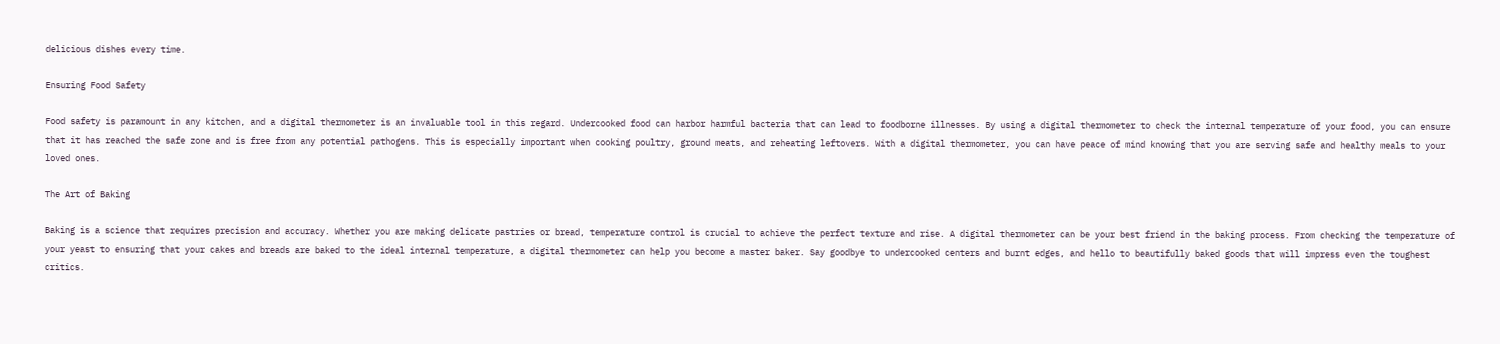delicious dishes every time.

Ensuring Food Safety

Food safety is paramount in any kitchen, and a digital thermometer is an invaluable tool in this regard. Undercooked food can harbor harmful bacteria that can lead to foodborne illnesses. By using a digital thermometer to check the internal temperature of your food, you can ensure that it has reached the safe zone and is free from any potential pathogens. This is especially important when cooking poultry, ground meats, and reheating leftovers. With a digital thermometer, you can have peace of mind knowing that you are serving safe and healthy meals to your loved ones.

The Art of Baking

Baking is a science that requires precision and accuracy. Whether you are making delicate pastries or bread, temperature control is crucial to achieve the perfect texture and rise. A digital thermometer can be your best friend in the baking process. From checking the temperature of your yeast to ensuring that your cakes and breads are baked to the ideal internal temperature, a digital thermometer can help you become a master baker. Say goodbye to undercooked centers and burnt edges, and hello to beautifully baked goods that will impress even the toughest critics.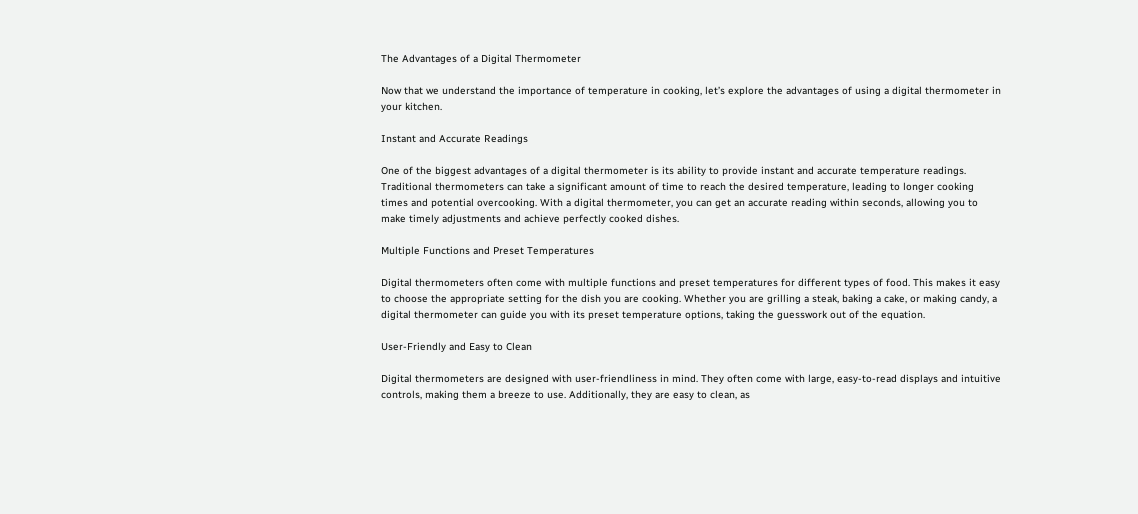The Advantages of a Digital Thermometer

Now that we understand the importance of temperature in cooking, let’s explore the advantages of using a digital thermometer in your kitchen.

Instant and Accurate Readings

One of the biggest advantages of a digital thermometer is its ability to provide instant and accurate temperature readings. Traditional thermometers can take a significant amount of time to reach the desired temperature, leading to longer cooking times and potential overcooking. With a digital thermometer, you can get an accurate reading within seconds, allowing you to make timely adjustments and achieve perfectly cooked dishes.

Multiple Functions and Preset Temperatures

Digital thermometers often come with multiple functions and preset temperatures for different types of food. This makes it easy to choose the appropriate setting for the dish you are cooking. Whether you are grilling a steak, baking a cake, or making candy, a digital thermometer can guide you with its preset temperature options, taking the guesswork out of the equation.

User-Friendly and Easy to Clean

Digital thermometers are designed with user-friendliness in mind. They often come with large, easy-to-read displays and intuitive controls, making them a breeze to use. Additionally, they are easy to clean, as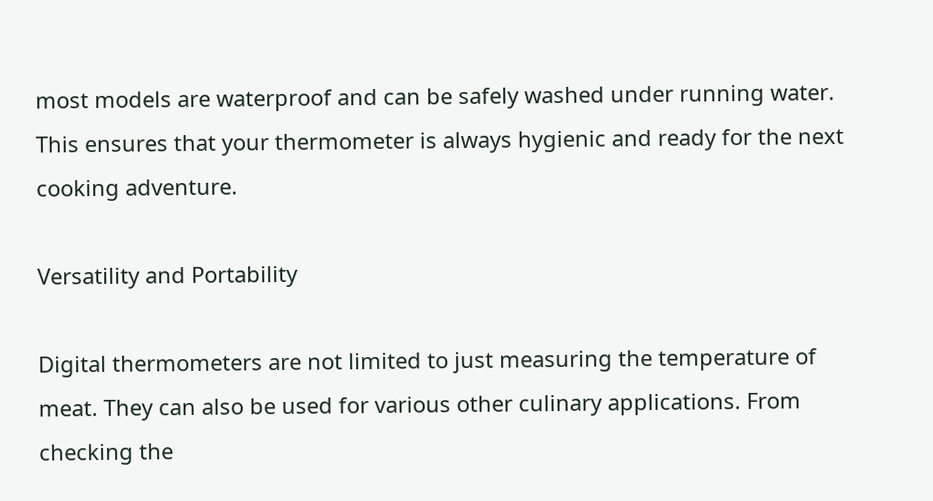most models are waterproof and can be safely washed under running water. This ensures that your thermometer is always hygienic and ready for the next cooking adventure.

Versatility and Portability

Digital thermometers are not limited to just measuring the temperature of meat. They can also be used for various other culinary applications. From checking the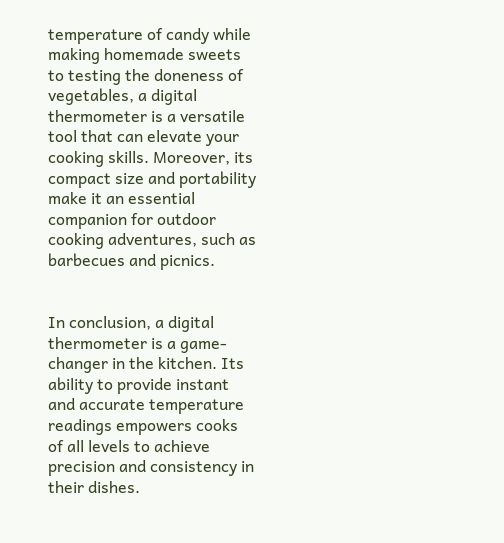temperature of candy while making homemade sweets to testing the doneness of vegetables, a digital thermometer is a versatile tool that can elevate your cooking skills. Moreover, its compact size and portability make it an essential companion for outdoor cooking adventures, such as barbecues and picnics.


In conclusion, a digital thermometer is a game-changer in the kitchen. Its ability to provide instant and accurate temperature readings empowers cooks of all levels to achieve precision and consistency in their dishes.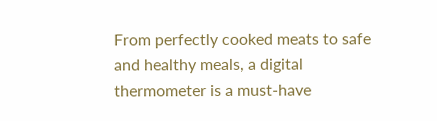From perfectly cooked meats to safe and healthy meals, a digital thermometer is a must-have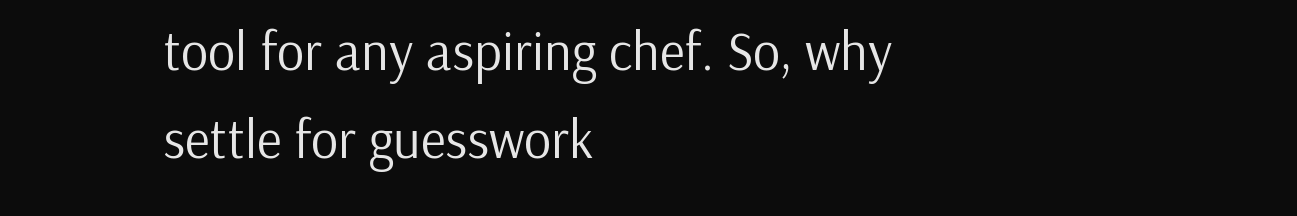tool for any aspiring chef. So, why settle for guesswork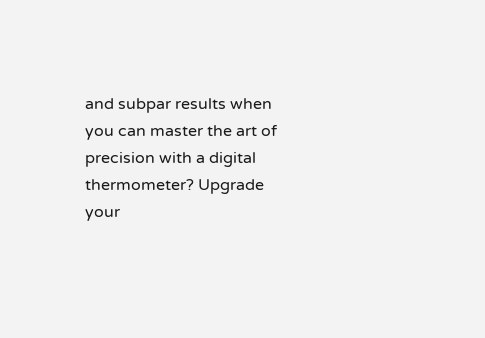and subpar results when you can master the art of precision with a digital thermometer? Upgrade your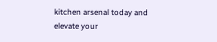kitchen arsenal today and elevate your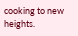cooking to new heights.